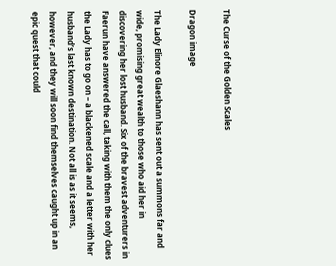The Curse of the Golden Scales

Dragon image

The Lady Elinore Glaeshann has sent out a summons far and wide, promising great wealth to those who aid her in discovering her lost husband. Six of the bravest adventurers in Faerun have answered the call, taking with them the only clues the Lady has to go on – a blackened scale and a letter with her husband’s last known destination. Not all is as it seems, however, and they will soon find themselves caught up in an epic quest that could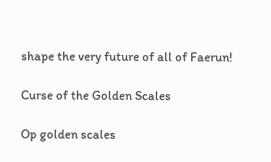shape the very future of all of Faerun!

Curse of the Golden Scales

Op golden scales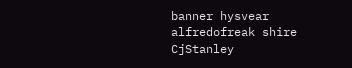banner hysvear alfredofreak shire CjStanley